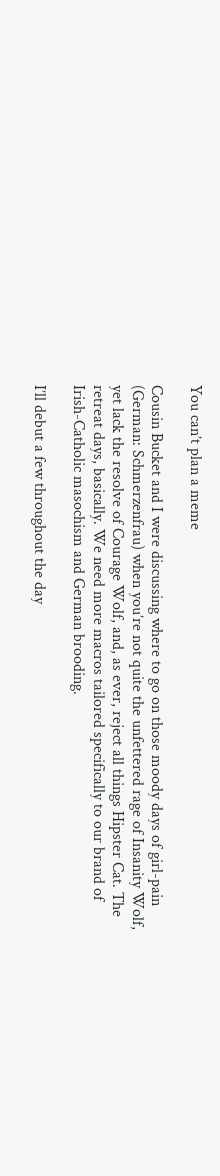You can’t plan a meme

Cousin Bucket and I were discussing where to go on those moody days of girl-pain (German: Schmerzenfrau) when you’re not quite the unfettered rage of Insanity Wolf, yet lack the resolve of Courage Wolf, and, as ever, reject all things Hipster Cat. The retreat days, basically. We need more macros tailored specifically to our brand of Irish-Catholic masochism and German brooding.

I’ll debut a few throughout the day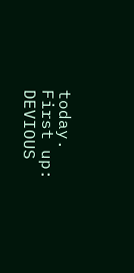today. First up: DEVIOUS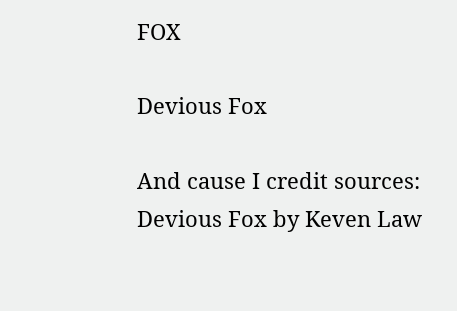FOX

Devious Fox

And cause I credit sources:
Devious Fox by Keven Law